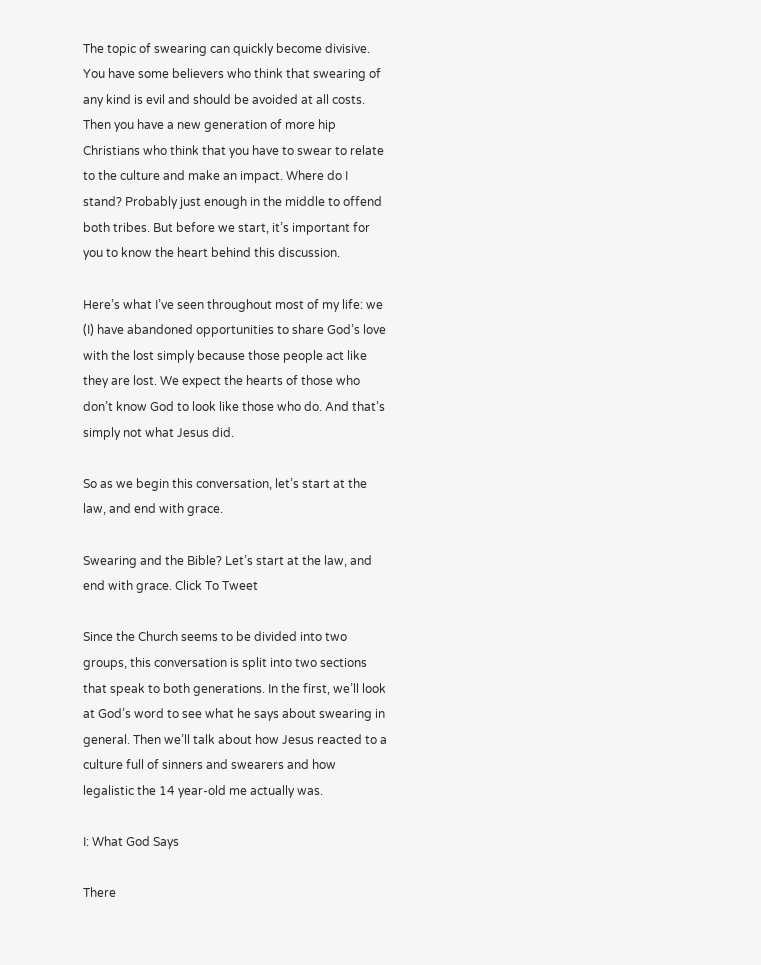The topic of swearing can quickly become divisive. You have some believers who think that swearing of any kind is evil and should be avoided at all costs. Then you have a new generation of more hip Christians who think that you have to swear to relate to the culture and make an impact. Where do I stand? Probably just enough in the middle to offend both tribes. But before we start, it’s important for you to know the heart behind this discussion.

Here’s what I’ve seen throughout most of my life: we (I) have abandoned opportunities to share God’s love with the lost simply because those people act like they are lost. We expect the hearts of those who don’t know God to look like those who do. And that’s simply not what Jesus did.

So as we begin this conversation, let’s start at the law, and end with grace.

Swearing and the Bible? Let’s start at the law, and end with grace. Click To Tweet

Since the Church seems to be divided into two groups, this conversation is split into two sections that speak to both generations. In the first, we’ll look at God’s word to see what he says about swearing in general. Then we’ll talk about how Jesus reacted to a culture full of sinners and swearers and how legalistic the 14 year-old me actually was.

I: What God Says

There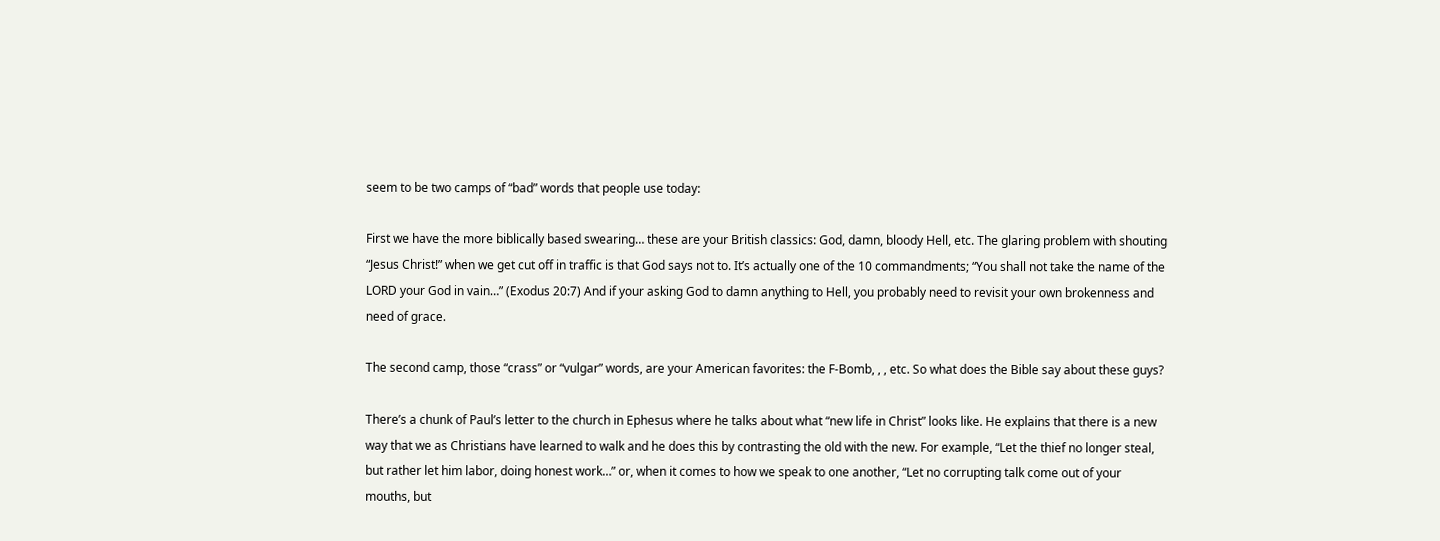seem to be two camps of “bad” words that people use today:

First we have the more biblically based swearing… these are your British classics: God, damn, bloody Hell, etc. The glaring problem with shouting “Jesus Christ!” when we get cut off in traffic is that God says not to. It’s actually one of the 10 commandments; “You shall not take the name of the LORD your God in vain…” (Exodus 20:7) And if your asking God to damn anything to Hell, you probably need to revisit your own brokenness and need of grace.

The second camp, those “crass” or “vulgar” words, are your American favorites: the F-Bomb, , , etc. So what does the Bible say about these guys?

There’s a chunk of Paul’s letter to the church in Ephesus where he talks about what “new life in Christ” looks like. He explains that there is a new way that we as Christians have learned to walk and he does this by contrasting the old with the new. For example, “Let the thief no longer steal, but rather let him labor, doing honest work…” or, when it comes to how we speak to one another, “Let no corrupting talk come out of your mouths, but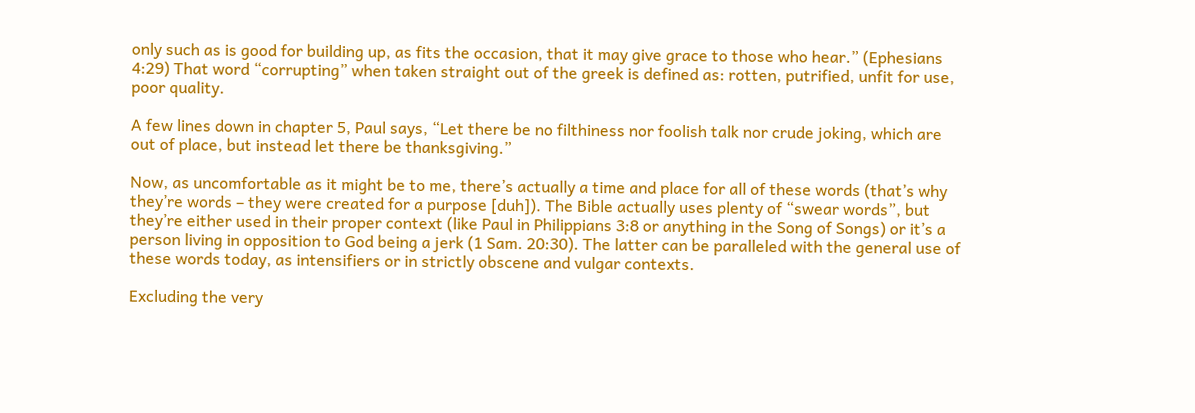only such as is good for building up, as fits the occasion, that it may give grace to those who hear.” (Ephesians 4:29) That word “corrupting” when taken straight out of the greek is defined as: rotten, putrified, unfit for use, poor quality.

A few lines down in chapter 5, Paul says, “Let there be no filthiness nor foolish talk nor crude joking, which are out of place, but instead let there be thanksgiving.”

Now, as uncomfortable as it might be to me, there’s actually a time and place for all of these words (that’s why they’re words – they were created for a purpose [duh]). The Bible actually uses plenty of “swear words”, but they’re either used in their proper context (like Paul in Philippians 3:8 or anything in the Song of Songs) or it’s a person living in opposition to God being a jerk (1 Sam. 20:30). The latter can be paralleled with the general use of these words today, as intensifiers or in strictly obscene and vulgar contexts.

Excluding the very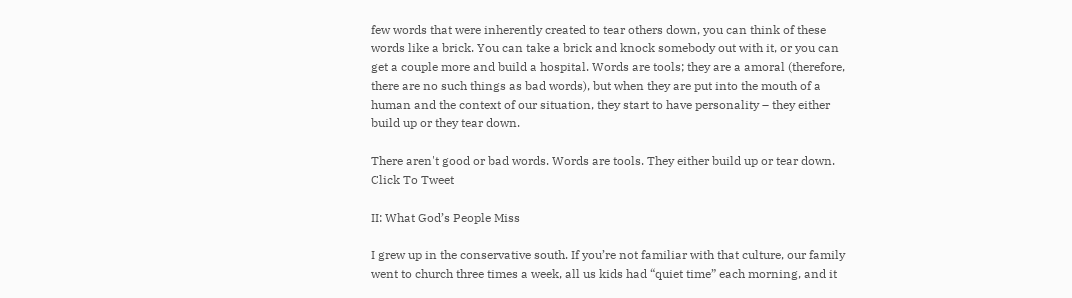few words that were inherently created to tear others down, you can think of these words like a brick. You can take a brick and knock somebody out with it, or you can get a couple more and build a hospital. Words are tools; they are a amoral (therefore, there are no such things as bad words), but when they are put into the mouth of a human and the context of our situation, they start to have personality – they either build up or they tear down.

There aren't good or bad words. Words are tools. They either build up or tear down. Click To Tweet

II: What God’s People Miss

I grew up in the conservative south. If you’re not familiar with that culture, our family went to church three times a week, all us kids had “quiet time” each morning, and it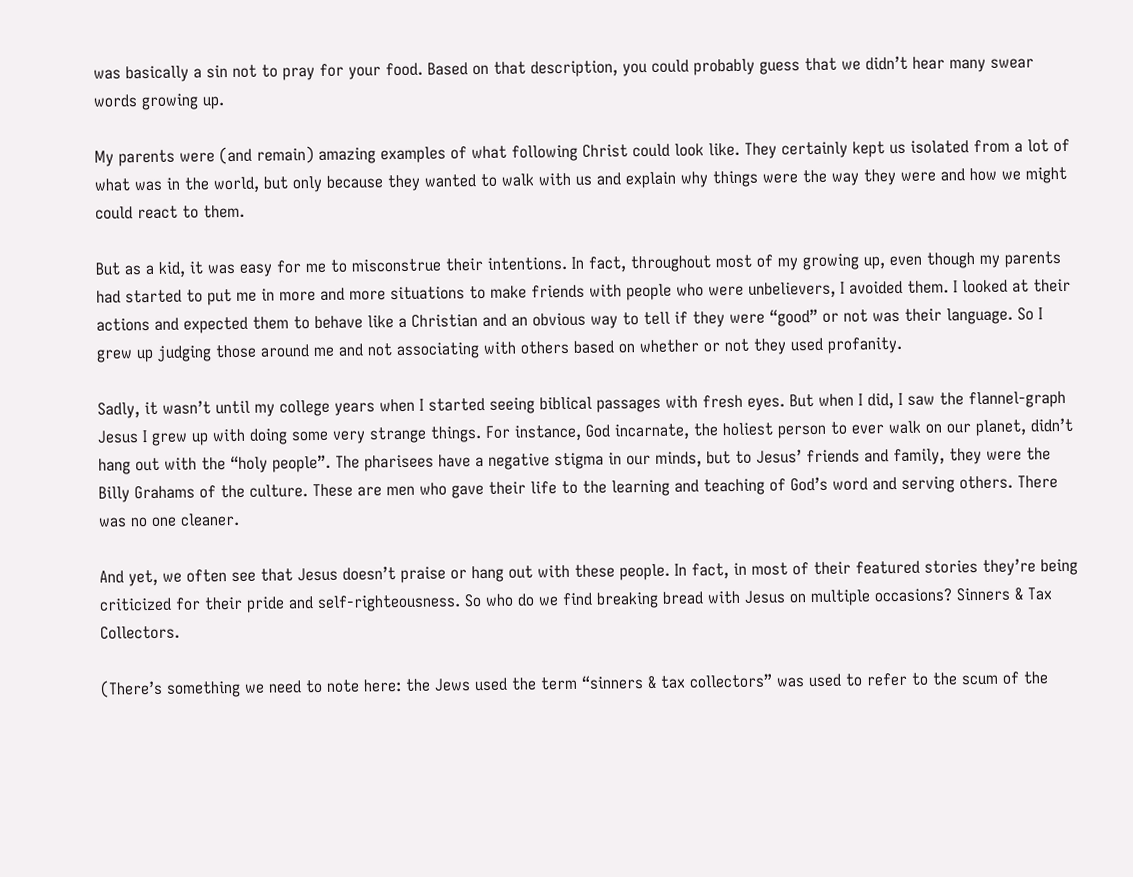was basically a sin not to pray for your food. Based on that description, you could probably guess that we didn’t hear many swear words growing up.

My parents were (and remain) amazing examples of what following Christ could look like. They certainly kept us isolated from a lot of what was in the world, but only because they wanted to walk with us and explain why things were the way they were and how we might could react to them.

But as a kid, it was easy for me to misconstrue their intentions. In fact, throughout most of my growing up, even though my parents had started to put me in more and more situations to make friends with people who were unbelievers, I avoided them. I looked at their actions and expected them to behave like a Christian and an obvious way to tell if they were “good” or not was their language. So I grew up judging those around me and not associating with others based on whether or not they used profanity.

Sadly, it wasn’t until my college years when I started seeing biblical passages with fresh eyes. But when I did, I saw the flannel-graph Jesus I grew up with doing some very strange things. For instance, God incarnate, the holiest person to ever walk on our planet, didn’t hang out with the “holy people”. The pharisees have a negative stigma in our minds, but to Jesus’ friends and family, they were the Billy Grahams of the culture. These are men who gave their life to the learning and teaching of God’s word and serving others. There was no one cleaner.

And yet, we often see that Jesus doesn’t praise or hang out with these people. In fact, in most of their featured stories they’re being criticized for their pride and self-righteousness. So who do we find breaking bread with Jesus on multiple occasions? Sinners & Tax Collectors.

(There’s something we need to note here: the Jews used the term “sinners & tax collectors” was used to refer to the scum of the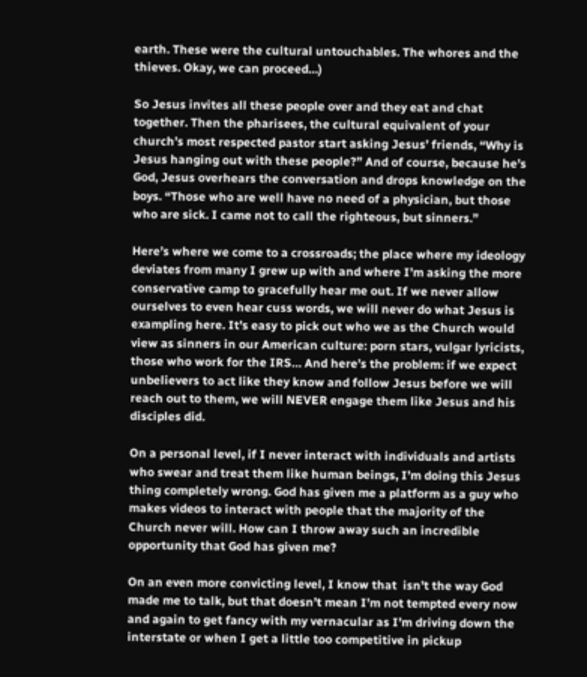earth. These were the cultural untouchables. The whores and the thieves. Okay, we can proceed…)

So Jesus invites all these people over and they eat and chat together. Then the pharisees, the cultural equivalent of your church’s most respected pastor start asking Jesus’ friends, “Why is Jesus hanging out with these people?” And of course, because he’s God, Jesus overhears the conversation and drops knowledge on the boys. “Those who are well have no need of a physician, but those who are sick. I came not to call the righteous, but sinners.”

Here’s where we come to a crossroads; the place where my ideology deviates from many I grew up with and where I’m asking the more conservative camp to gracefully hear me out. If we never allow ourselves to even hear cuss words, we will never do what Jesus is exampling here. It’s easy to pick out who we as the Church would view as sinners in our American culture: porn stars, vulgar lyricists, those who work for the IRS… And here’s the problem: if we expect unbelievers to act like they know and follow Jesus before we will reach out to them, we will NEVER engage them like Jesus and his disciples did.

On a personal level, if I never interact with individuals and artists who swear and treat them like human beings, I’m doing this Jesus thing completely wrong. God has given me a platform as a guy who makes videos to interact with people that the majority of the Church never will. How can I throw away such an incredible opportunity that God has given me?

On an even more convicting level, I know that  isn’t the way God made me to talk, but that doesn’t mean I’m not tempted every now and again to get fancy with my vernacular as I’m driving down the interstate or when I get a little too competitive in pickup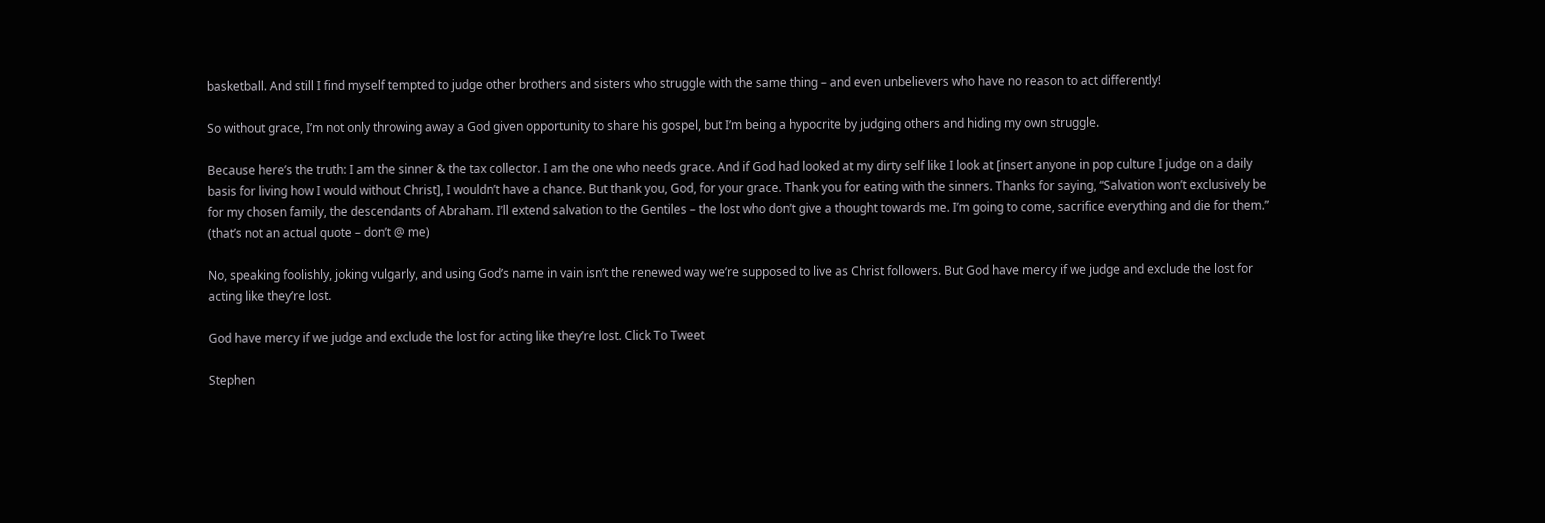basketball. And still I find myself tempted to judge other brothers and sisters who struggle with the same thing – and even unbelievers who have no reason to act differently!

So without grace, I’m not only throwing away a God given opportunity to share his gospel, but I’m being a hypocrite by judging others and hiding my own struggle.

Because here’s the truth: I am the sinner & the tax collector. I am the one who needs grace. And if God had looked at my dirty self like I look at [insert anyone in pop culture I judge on a daily basis for living how I would without Christ], I wouldn’t have a chance. But thank you, God, for your grace. Thank you for eating with the sinners. Thanks for saying, “Salvation won’t exclusively be for my chosen family, the descendants of Abraham. I’ll extend salvation to the Gentiles – the lost who don’t give a thought towards me. I’m going to come, sacrifice everything and die for them.” (that’s not an actual quote – don’t @ me)

No, speaking foolishly, joking vulgarly, and using God’s name in vain isn’t the renewed way we’re supposed to live as Christ followers. But God have mercy if we judge and exclude the lost for acting like they’re lost.

God have mercy if we judge and exclude the lost for acting like they’re lost. Click To Tweet

Stephen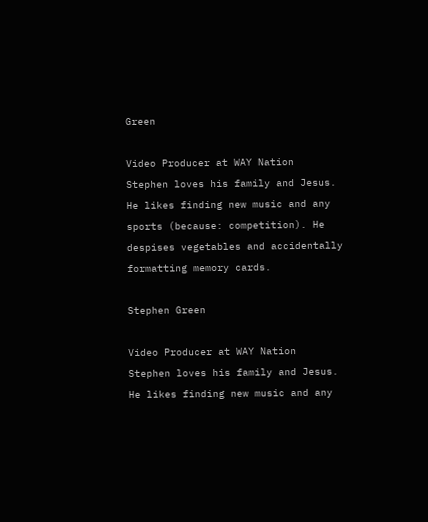Green

Video Producer at WAY Nation
Stephen loves his family and Jesus. He likes finding new music and any sports (because: competition). He despises vegetables and accidentally formatting memory cards.

Stephen Green

Video Producer at WAY Nation
Stephen loves his family and Jesus. He likes finding new music and any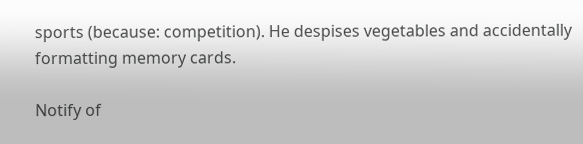sports (because: competition). He despises vegetables and accidentally formatting memory cards.

Notify of